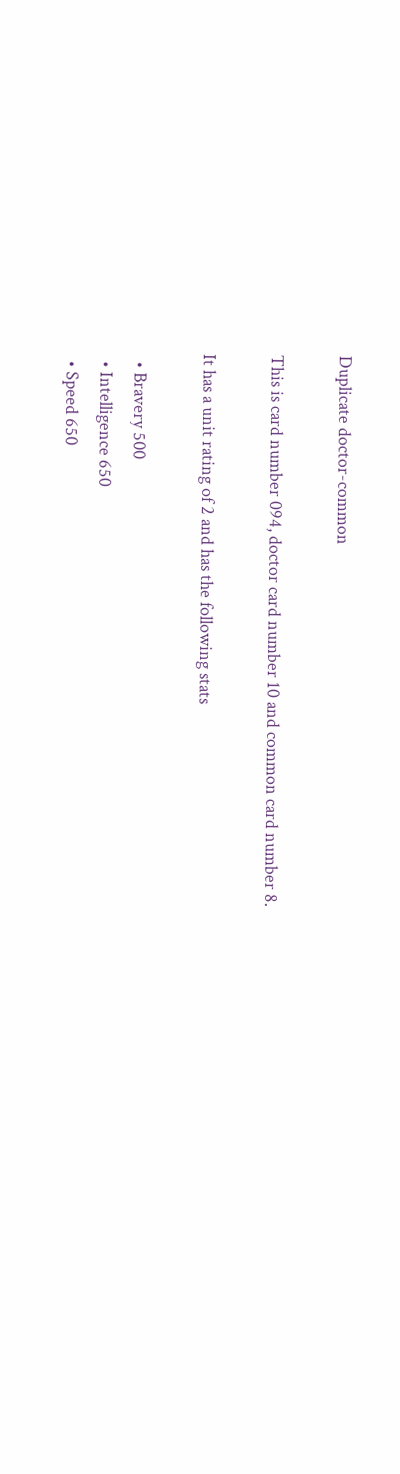Duplicate doctor-common

This is card number 094, doctor card number 10 and common card number 8.

It has a unit rating of 2 and has the following stats

  • Bravery 500
  • Intelligence 650
  • Speed 650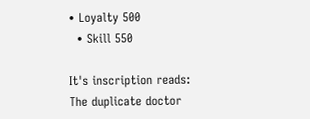• Loyalty 500
  • Skill 550

It's inscription reads: The duplicate doctor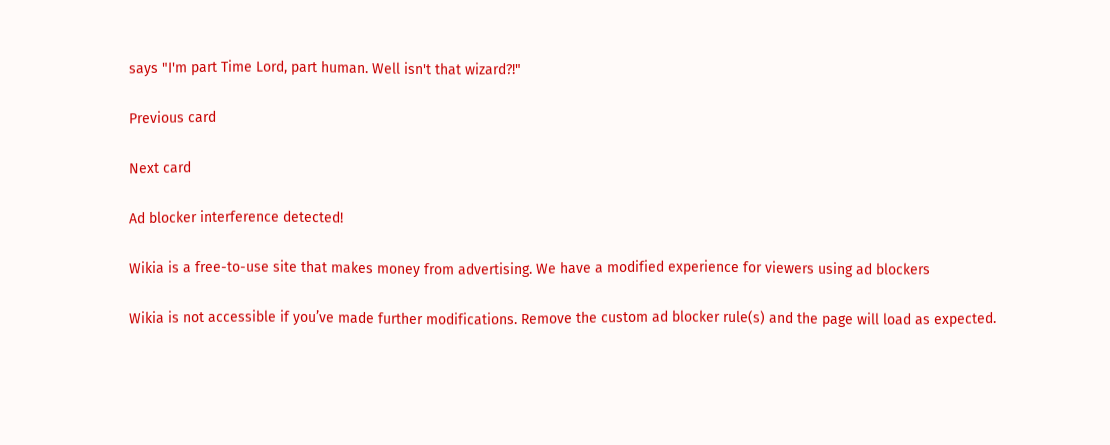says "I'm part Time Lord, part human. Well isn't that wizard?!"

Previous card

Next card

Ad blocker interference detected!

Wikia is a free-to-use site that makes money from advertising. We have a modified experience for viewers using ad blockers

Wikia is not accessible if you’ve made further modifications. Remove the custom ad blocker rule(s) and the page will load as expected.